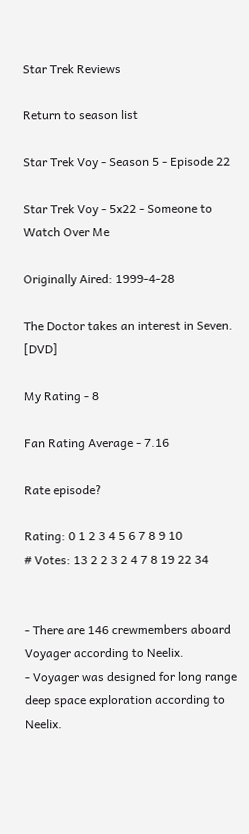Star Trek Reviews

Return to season list

Star Trek Voy - Season 5 - Episode 22

Star Trek Voy - 5x22 - Someone to Watch Over Me

Originally Aired: 1999-4-28

The Doctor takes an interest in Seven. [DVD]

My Rating - 8

Fan Rating Average - 7.16

Rate episode?

Rating: 0 1 2 3 4 5 6 7 8 9 10
# Votes: 13 2 2 3 2 4 7 8 19 22 34


- There are 146 crewmembers aboard Voyager according to Neelix.
- Voyager was designed for long range deep space exploration according to Neelix.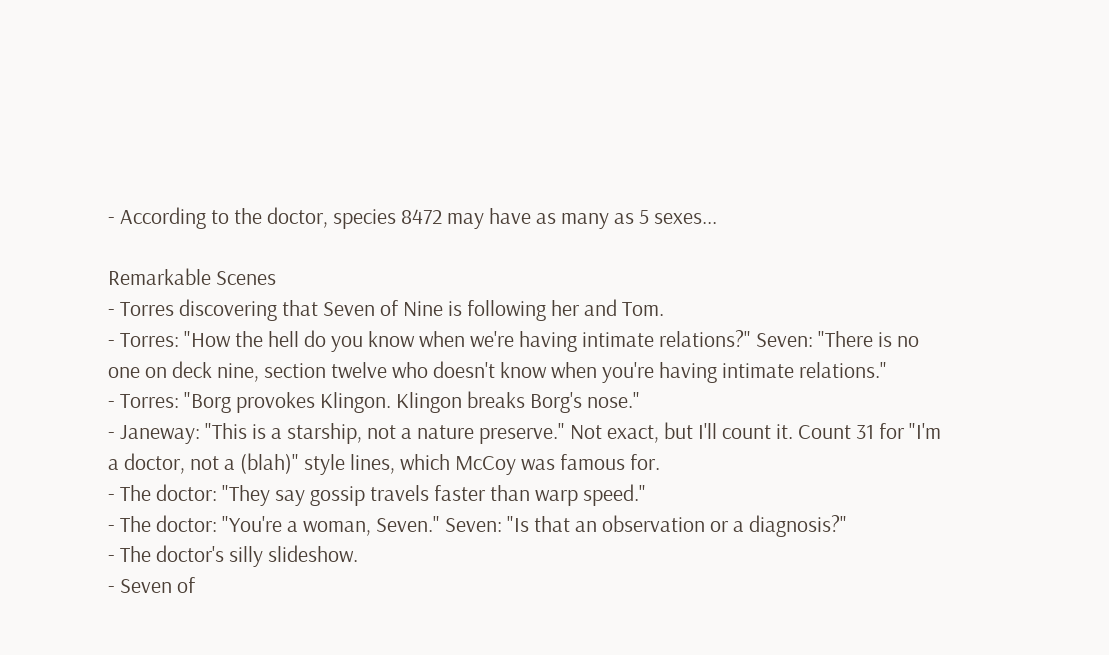- According to the doctor, species 8472 may have as many as 5 sexes...

Remarkable Scenes
- Torres discovering that Seven of Nine is following her and Tom.
- Torres: "How the hell do you know when we're having intimate relations?" Seven: "There is no one on deck nine, section twelve who doesn't know when you're having intimate relations."
- Torres: "Borg provokes Klingon. Klingon breaks Borg's nose."
- Janeway: "This is a starship, not a nature preserve." Not exact, but I'll count it. Count 31 for "I'm a doctor, not a (blah)" style lines, which McCoy was famous for.
- The doctor: "They say gossip travels faster than warp speed."
- The doctor: "You're a woman, Seven." Seven: "Is that an observation or a diagnosis?"
- The doctor's silly slideshow.
- Seven of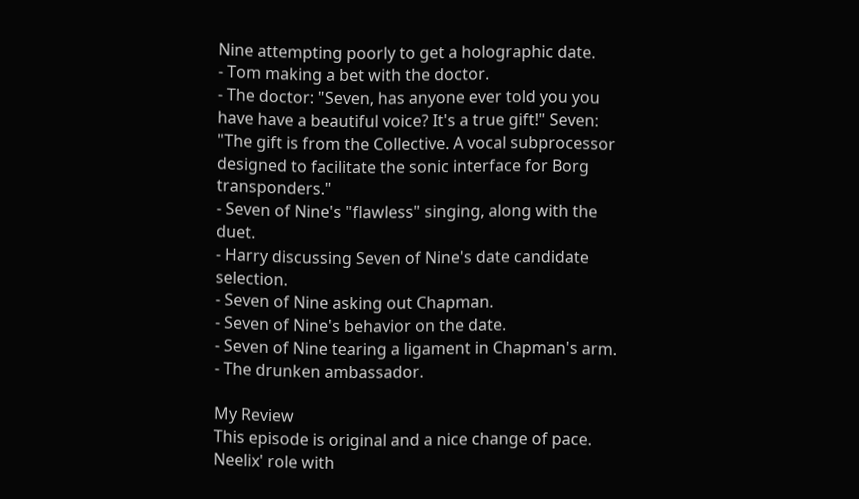Nine attempting poorly to get a holographic date.
- Tom making a bet with the doctor.
- The doctor: "Seven, has anyone ever told you you have have a beautiful voice? It's a true gift!" Seven: "The gift is from the Collective. A vocal subprocessor designed to facilitate the sonic interface for Borg transponders."
- Seven of Nine's "flawless" singing, along with the duet.
- Harry discussing Seven of Nine's date candidate selection.
- Seven of Nine asking out Chapman.
- Seven of Nine's behavior on the date.
- Seven of Nine tearing a ligament in Chapman's arm.
- The drunken ambassador.

My Review
This episode is original and a nice change of pace. Neelix' role with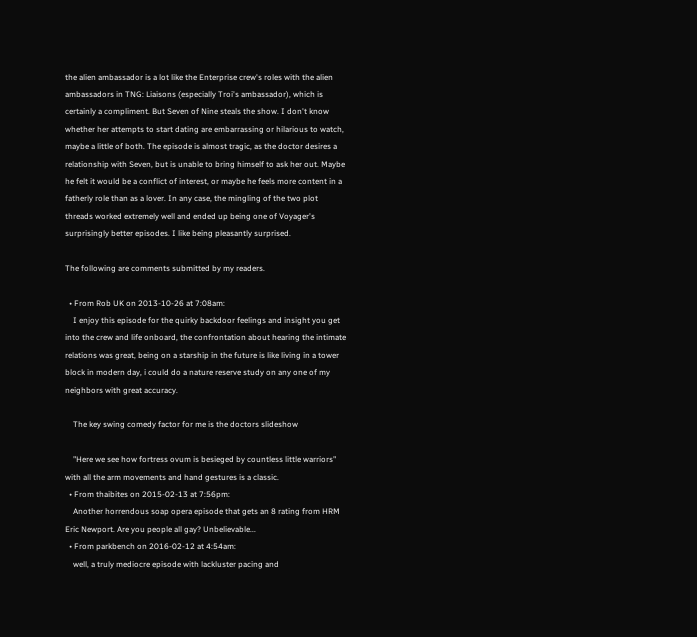the alien ambassador is a lot like the Enterprise crew's roles with the alien ambassadors in TNG: Liaisons (especially Troi's ambassador), which is certainly a compliment. But Seven of Nine steals the show. I don't know whether her attempts to start dating are embarrassing or hilarious to watch, maybe a little of both. The episode is almost tragic, as the doctor desires a relationship with Seven, but is unable to bring himself to ask her out. Maybe he felt it would be a conflict of interest, or maybe he feels more content in a fatherly role than as a lover. In any case, the mingling of the two plot threads worked extremely well and ended up being one of Voyager's surprisingly better episodes. I like being pleasantly surprised.

The following are comments submitted by my readers.

  • From Rob UK on 2013-10-26 at 7:08am:
    I enjoy this episode for the quirky backdoor feelings and insight you get into the crew and life onboard, the confrontation about hearing the intimate relations was great, being on a starship in the future is like living in a tower block in modern day, i could do a nature reserve study on any one of my neighbors with great accuracy.

    The key swing comedy factor for me is the doctors slideshow

    "Here we see how fortress ovum is besieged by countless little warriors" with all the arm movements and hand gestures is a classic.
  • From thaibites on 2015-02-13 at 7:56pm:
    Another horrendous soap opera episode that gets an 8 rating from HRM Eric Newport. Are you people all gay? Unbelievable...
  • From parkbench on 2016-02-12 at 4:54am:
    well, a truly mediocre episode with lackluster pacing and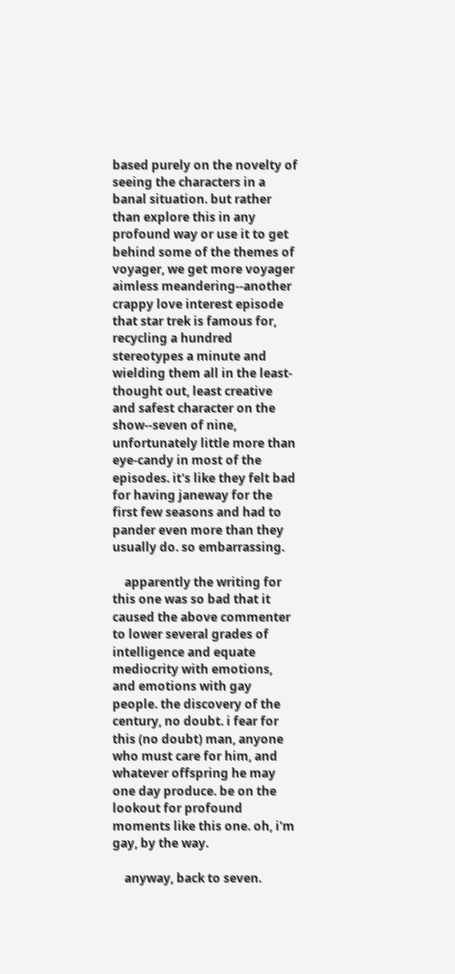based purely on the novelty of seeing the characters in a banal situation. but rather than explore this in any profound way or use it to get behind some of the themes of voyager, we get more voyager aimless meandering--another crappy love interest episode that star trek is famous for, recycling a hundred stereotypes a minute and wielding them all in the least-thought out, least creative and safest character on the show--seven of nine, unfortunately little more than eye-candy in most of the episodes. it's like they felt bad for having janeway for the first few seasons and had to pander even more than they usually do. so embarrassing.

    apparently the writing for this one was so bad that it caused the above commenter to lower several grades of intelligence and equate mediocrity with emotions, and emotions with gay people. the discovery of the century, no doubt. i fear for this (no doubt) man, anyone who must care for him, and whatever offspring he may one day produce. be on the lookout for profound moments like this one. oh, i'm gay, by the way.

    anyway, back to seven.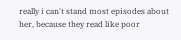really i can't stand most episodes about her, because they read like poor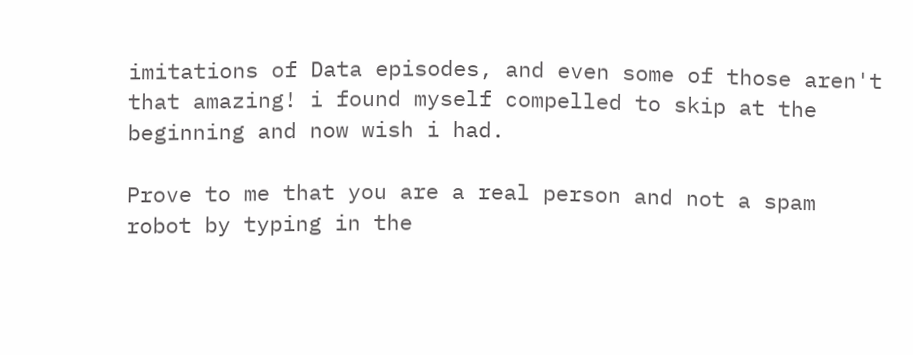imitations of Data episodes, and even some of those aren't that amazing! i found myself compelled to skip at the beginning and now wish i had.

Prove to me that you are a real person and not a spam robot by typing in the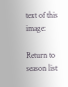text of this image:

Return to season list